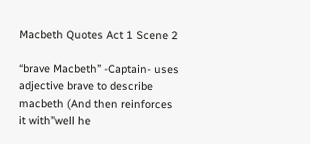Macbeth Quotes Act 1 Scene 2

“brave Macbeth” -Captain- uses adjective brave to describe macbeth (And then reinforces it with”well he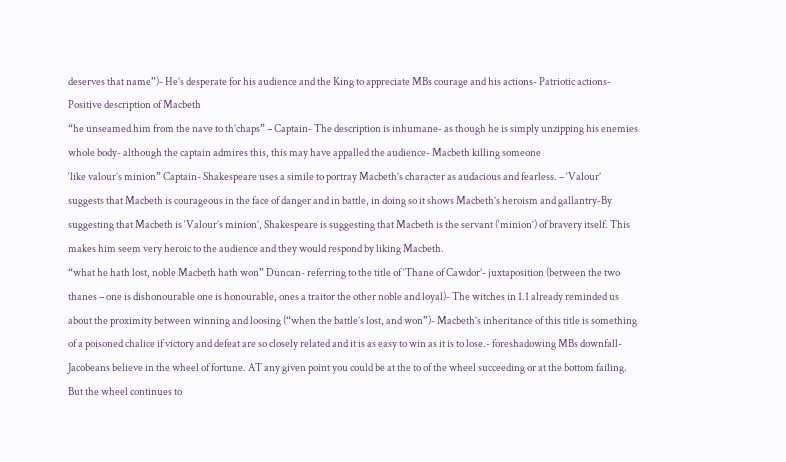deserves that name”)- He’s desperate for his audience and the King to appreciate MBs courage and his actions- Patriotic actions- Positive description of Macbeth
“he unseamed him from the nave to th’chaps” – Captain- The description is inhumane- as though he is simply unzipping his enemies whole body- although the captain admires this, this may have appalled the audience- Macbeth killing someone
‘like valour’s minion” Captain- Shakespeare uses a simile to portray Macbeth’s character as audacious and fearless. – ‘Valour’ suggests that Macbeth is courageous in the face of danger and in battle, in doing so it shows Macbeth’s heroism and gallantry-By suggesting that Macbeth is ‘Valour’s minion’, Shakespeare is suggesting that Macbeth is the servant (‘minion’) of bravery itself. This makes him seem very heroic to the audience and they would respond by liking Macbeth.
“what he hath lost, noble Macbeth hath won” Duncan- referring to the title of ‘Thane of Cawdor’- juxtaposition (between the two thanes – one is dishonourable one is honourable, ones a traitor the other noble and loyal)- The witches in 1.1 already reminded us about the proximity between winning and loosing (“when the battle’s lost, and won”)- Macbeth’s inheritance of this title is something of a poisoned chalice if victory and defeat are so closely related and it is as easy to win as it is to lose.- foreshadowing MBs downfall- Jacobeans believe in the wheel of fortune. AT any given point you could be at the to of the wheel succeeding or at the bottom failing. But the wheel continues to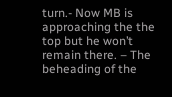turn.- Now MB is approaching the the top but he won’t remain there. – The beheading of the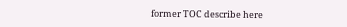former TOC describe here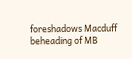foreshadows Macduff beheading of MB